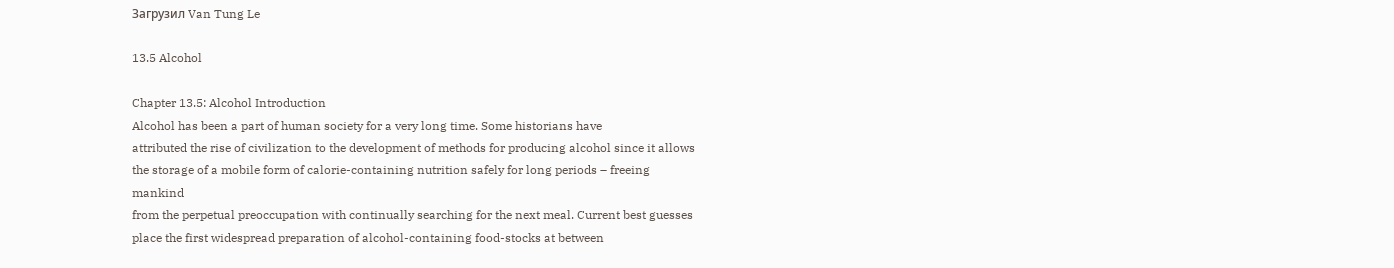Загрузил Van Tung Le

13.5 Alcohol

Chapter 13.5: Alcohol Introduction
Alcohol has been a part of human society for a very long time. Some historians have
attributed the rise of civilization to the development of methods for producing alcohol since it allows
the storage of a mobile form of calorie-containing nutrition safely for long periods – freeing mankind
from the perpetual preoccupation with continually searching for the next meal. Current best guesses
place the first widespread preparation of alcohol-containing food-stocks at between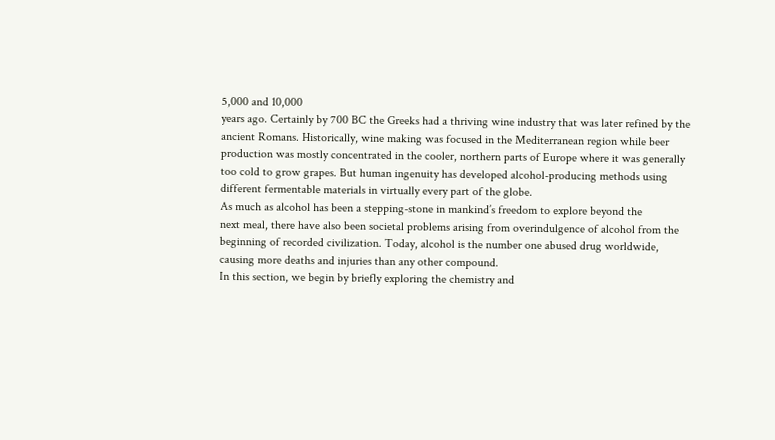5,000 and 10,000
years ago. Certainly by 700 BC the Greeks had a thriving wine industry that was later refined by the
ancient Romans. Historically, wine making was focused in the Mediterranean region while beer
production was mostly concentrated in the cooler, northern parts of Europe where it was generally
too cold to grow grapes. But human ingenuity has developed alcohol-producing methods using
different fermentable materials in virtually every part of the globe.
As much as alcohol has been a stepping-stone in mankind’s freedom to explore beyond the
next meal, there have also been societal problems arising from overindulgence of alcohol from the
beginning of recorded civilization. Today, alcohol is the number one abused drug worldwide,
causing more deaths and injuries than any other compound.
In this section, we begin by briefly exploring the chemistry and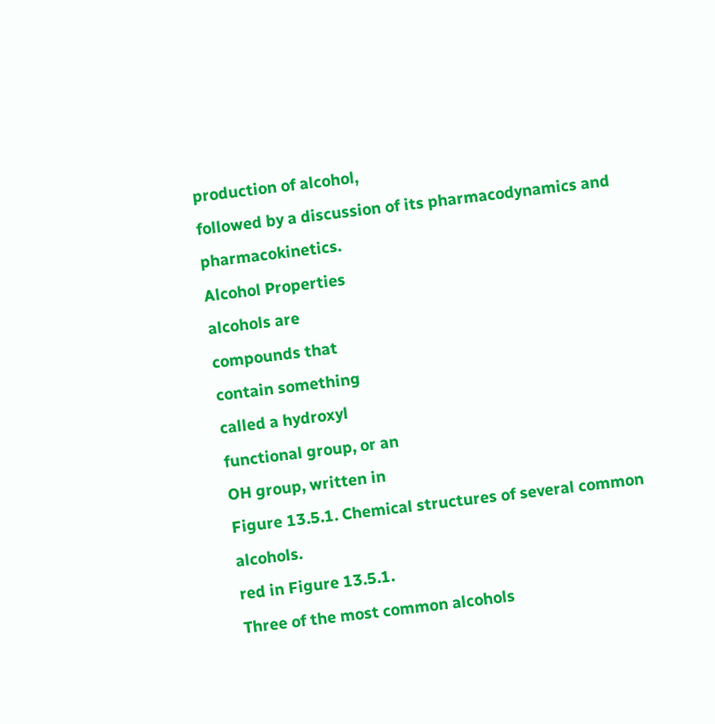production of alcohol,
followed by a discussion of its pharmacodynamics and pharmacokinetics.
Alcohol Properties
alcohols are
compounds that
contain something
called a hydroxyl
functional group, or an
OH group, written in
Figure 13.5.1. Chemical structures of several common alcohols.
red in Figure 13.5.1.
Three of the most common alcohols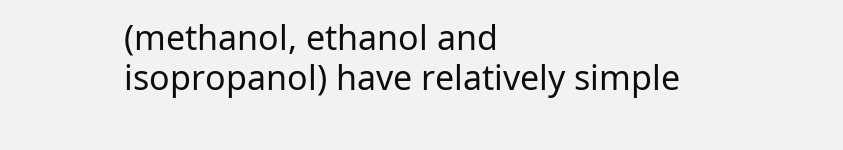(methanol, ethanol and
isopropanol) have relatively simple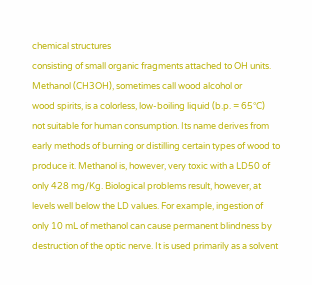chemical structures
consisting of small organic fragments attached to OH units.
Methanol (CH3OH), sometimes call wood alcohol or
wood spirits, is a colorless, low-boiling liquid (b.p. = 65°C)
not suitable for human consumption. Its name derives from
early methods of burning or distilling certain types of wood to
produce it. Methanol is, however, very toxic with a LD50 of
only 428 mg/Kg. Biological problems result, however, at
levels well below the LD values. For example, ingestion of
only 10 mL of methanol can cause permanent blindness by
destruction of the optic nerve. It is used primarily as a solvent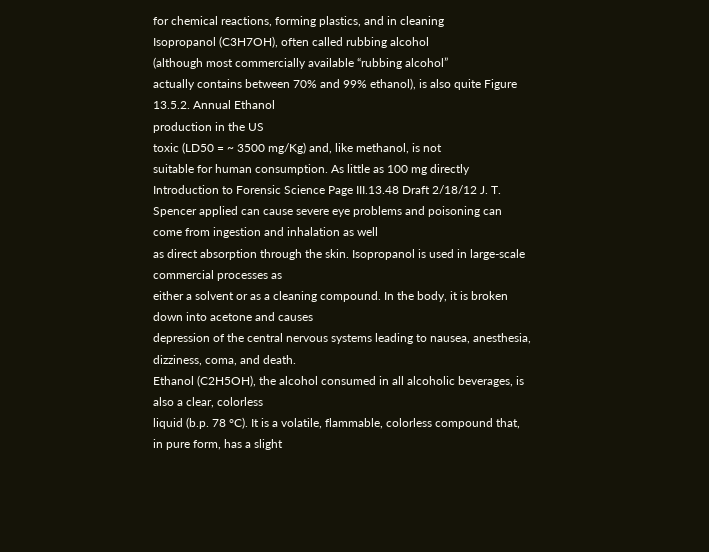for chemical reactions, forming plastics, and in cleaning
Isopropanol (C3H7OH), often called rubbing alcohol
(although most commercially available “rubbing alcohol”
actually contains between 70% and 99% ethanol), is also quite Figure 13.5.2. Annual Ethanol
production in the US
toxic (LD50 = ~ 3500 mg/Kg) and, like methanol, is not
suitable for human consumption. As little as 100 mg directly
Introduction to Forensic Science Page III.13.48 Draft 2/18/12 J. T. Spencer applied can cause severe eye problems and poisoning can come from ingestion and inhalation as well
as direct absorption through the skin. Isopropanol is used in large-scale commercial processes as
either a solvent or as a cleaning compound. In the body, it is broken down into acetone and causes
depression of the central nervous systems leading to nausea, anesthesia, dizziness, coma, and death.
Ethanol (C2H5OH), the alcohol consumed in all alcoholic beverages, is also a clear, colorless
liquid (b.p. 78 °C). It is a volatile, flammable, colorless compound that, in pure form, has a slight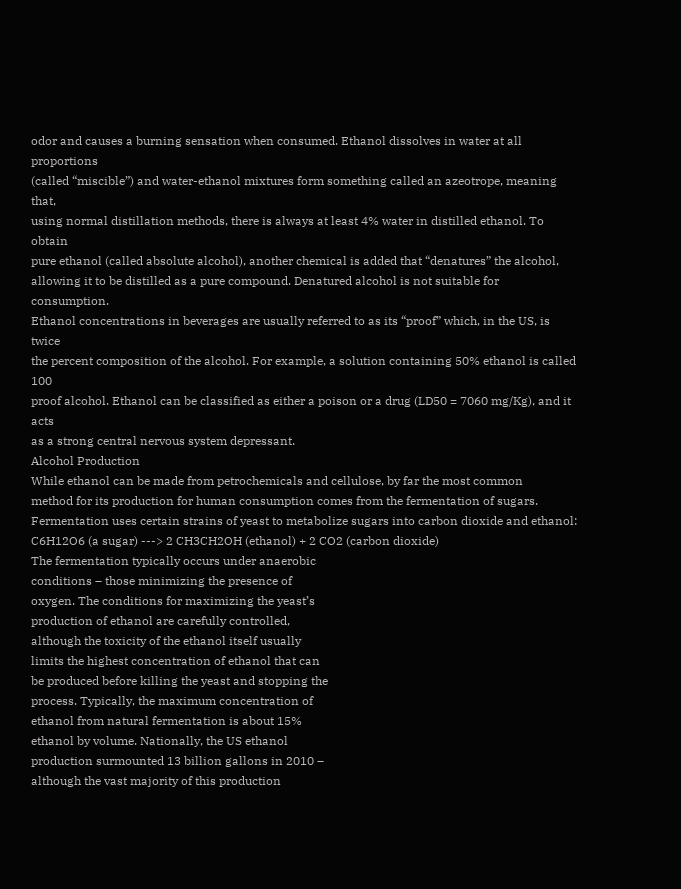odor and causes a burning sensation when consumed. Ethanol dissolves in water at all proportions
(called “miscible”) and water-ethanol mixtures form something called an azeotrope, meaning that,
using normal distillation methods, there is always at least 4% water in distilled ethanol. To obtain
pure ethanol (called absolute alcohol), another chemical is added that “denatures” the alcohol,
allowing it to be distilled as a pure compound. Denatured alcohol is not suitable for consumption.
Ethanol concentrations in beverages are usually referred to as its “proof” which, in the US, is twice
the percent composition of the alcohol. For example, a solution containing 50% ethanol is called 100
proof alcohol. Ethanol can be classified as either a poison or a drug (LD50 = 7060 mg/Kg), and it acts
as a strong central nervous system depressant.
Alcohol Production
While ethanol can be made from petrochemicals and cellulose, by far the most common
method for its production for human consumption comes from the fermentation of sugars.
Fermentation uses certain strains of yeast to metabolize sugars into carbon dioxide and ethanol:
C6H12O6 (a sugar) ---> 2 CH3CH2OH (ethanol) + 2 CO2 (carbon dioxide)
The fermentation typically occurs under anaerobic
conditions – those minimizing the presence of
oxygen. The conditions for maximizing the yeast’s
production of ethanol are carefully controlled,
although the toxicity of the ethanol itself usually
limits the highest concentration of ethanol that can
be produced before killing the yeast and stopping the
process. Typically, the maximum concentration of
ethanol from natural fermentation is about 15%
ethanol by volume. Nationally, the US ethanol
production surmounted 13 billion gallons in 2010 –
although the vast majority of this production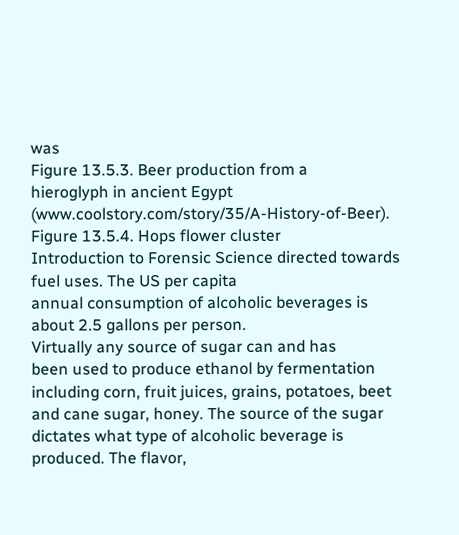was
Figure 13.5.3. Beer production from a
hieroglyph in ancient Egypt (www.coolstory.com/story/35/A-History-of-Beer).
Figure 13.5.4. Hops flower cluster
Introduction to Forensic Science directed towards fuel uses. The US per capita
annual consumption of alcoholic beverages is
about 2.5 gallons per person.
Virtually any source of sugar can and has
been used to produce ethanol by fermentation
including corn, fruit juices, grains, potatoes, beet
and cane sugar, honey. The source of the sugar
dictates what type of alcoholic beverage is
produced. The flavor,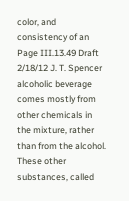color, and consistency of an
Page III.13.49 Draft 2/18/12 J. T. Spencer alcoholic beverage comes mostly from other chemicals in the mixture, rather than from the alcohol.
These other substances, called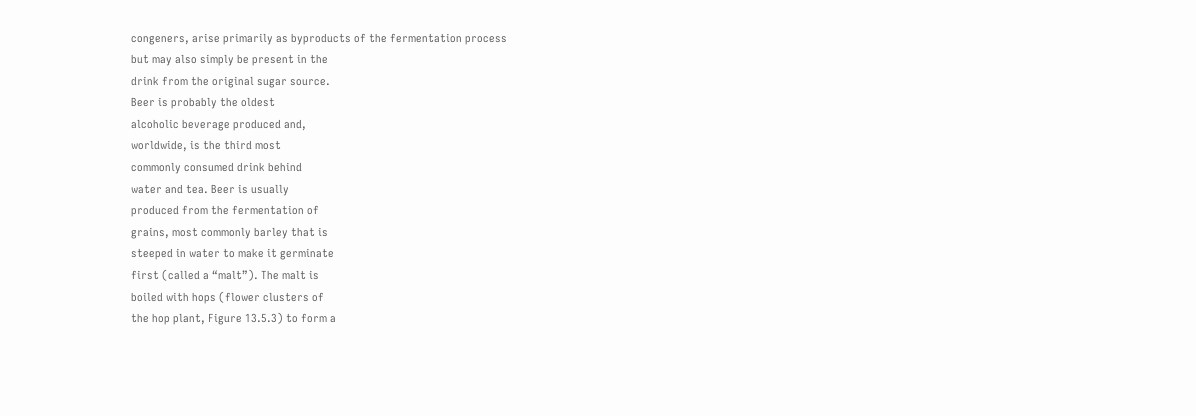congeners, arise primarily as byproducts of the fermentation process
but may also simply be present in the
drink from the original sugar source.
Beer is probably the oldest
alcoholic beverage produced and,
worldwide, is the third most
commonly consumed drink behind
water and tea. Beer is usually
produced from the fermentation of
grains, most commonly barley that is
steeped in water to make it germinate
first (called a “malt”). The malt is
boiled with hops (flower clusters of
the hop plant, Figure 13.5.3) to form a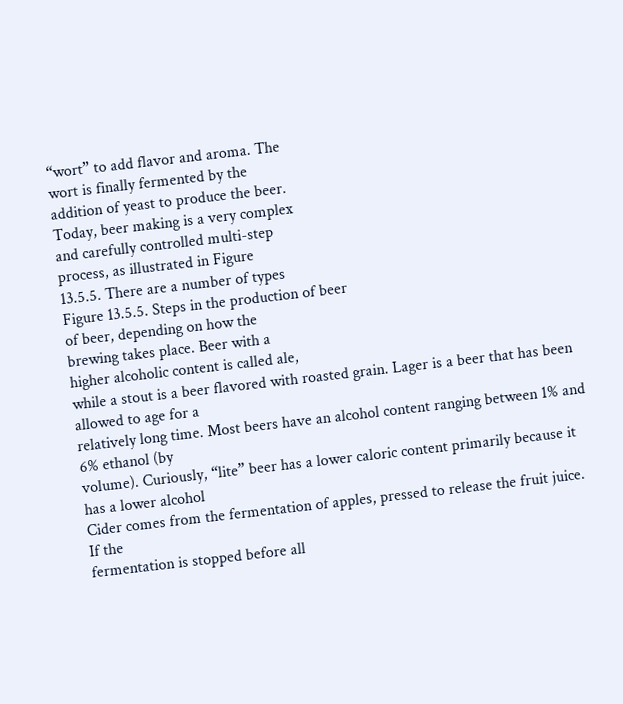“wort” to add flavor and aroma. The
wort is finally fermented by the
addition of yeast to produce the beer.
Today, beer making is a very complex
and carefully controlled multi-step
process, as illustrated in Figure
13.5.5. There are a number of types
Figure 13.5.5. Steps in the production of beer
of beer, depending on how the
brewing takes place. Beer with a
higher alcoholic content is called ale,
while a stout is a beer flavored with roasted grain. Lager is a beer that has been allowed to age for a
relatively long time. Most beers have an alcohol content ranging between 1% and 6% ethanol (by
volume). Curiously, “lite” beer has a lower caloric content primarily because it has a lower alcohol
Cider comes from the fermentation of apples, pressed to release the fruit juice. If the
fermentation is stopped before all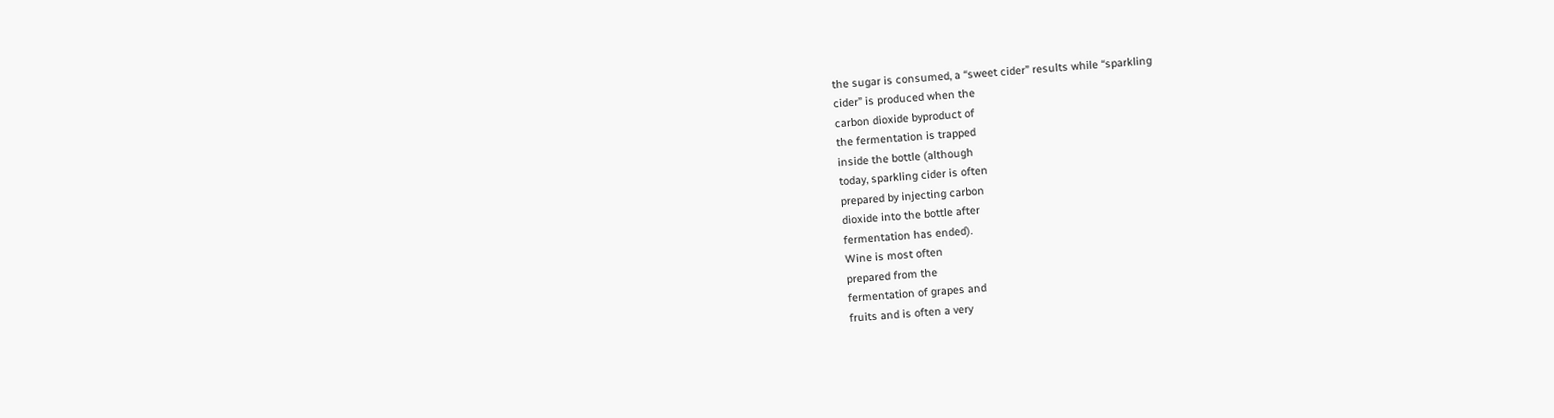the sugar is consumed, a “sweet cider” results while “sparkling
cider” is produced when the
carbon dioxide byproduct of
the fermentation is trapped
inside the bottle (although
today, sparkling cider is often
prepared by injecting carbon
dioxide into the bottle after
fermentation has ended).
Wine is most often
prepared from the
fermentation of grapes and
fruits and is often a very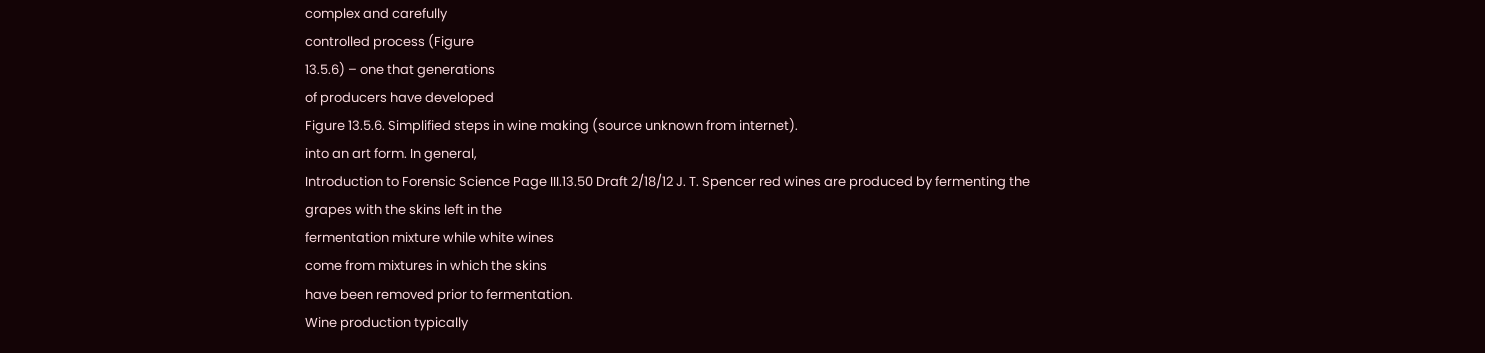complex and carefully
controlled process (Figure
13.5.6) – one that generations
of producers have developed
Figure 13.5.6. Simplified steps in wine making (source unknown from internet).
into an art form. In general,
Introduction to Forensic Science Page III.13.50 Draft 2/18/12 J. T. Spencer red wines are produced by fermenting the
grapes with the skins left in the
fermentation mixture while white wines
come from mixtures in which the skins
have been removed prior to fermentation.
Wine production typically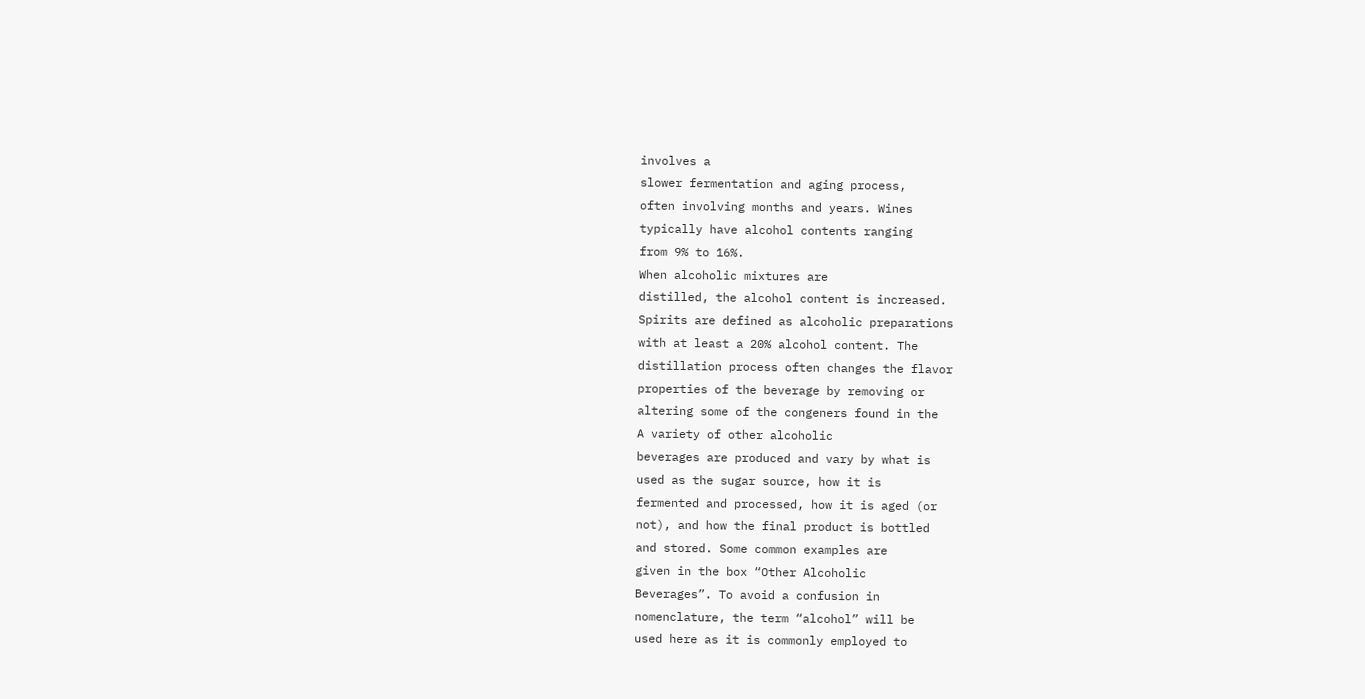involves a
slower fermentation and aging process,
often involving months and years. Wines
typically have alcohol contents ranging
from 9% to 16%.
When alcoholic mixtures are
distilled, the alcohol content is increased.
Spirits are defined as alcoholic preparations
with at least a 20% alcohol content. The
distillation process often changes the flavor
properties of the beverage by removing or
altering some of the congeners found in the
A variety of other alcoholic
beverages are produced and vary by what is
used as the sugar source, how it is
fermented and processed, how it is aged (or
not), and how the final product is bottled
and stored. Some common examples are
given in the box “Other Alcoholic
Beverages”. To avoid a confusion in
nomenclature, the term “alcohol” will be
used here as it is commonly employed to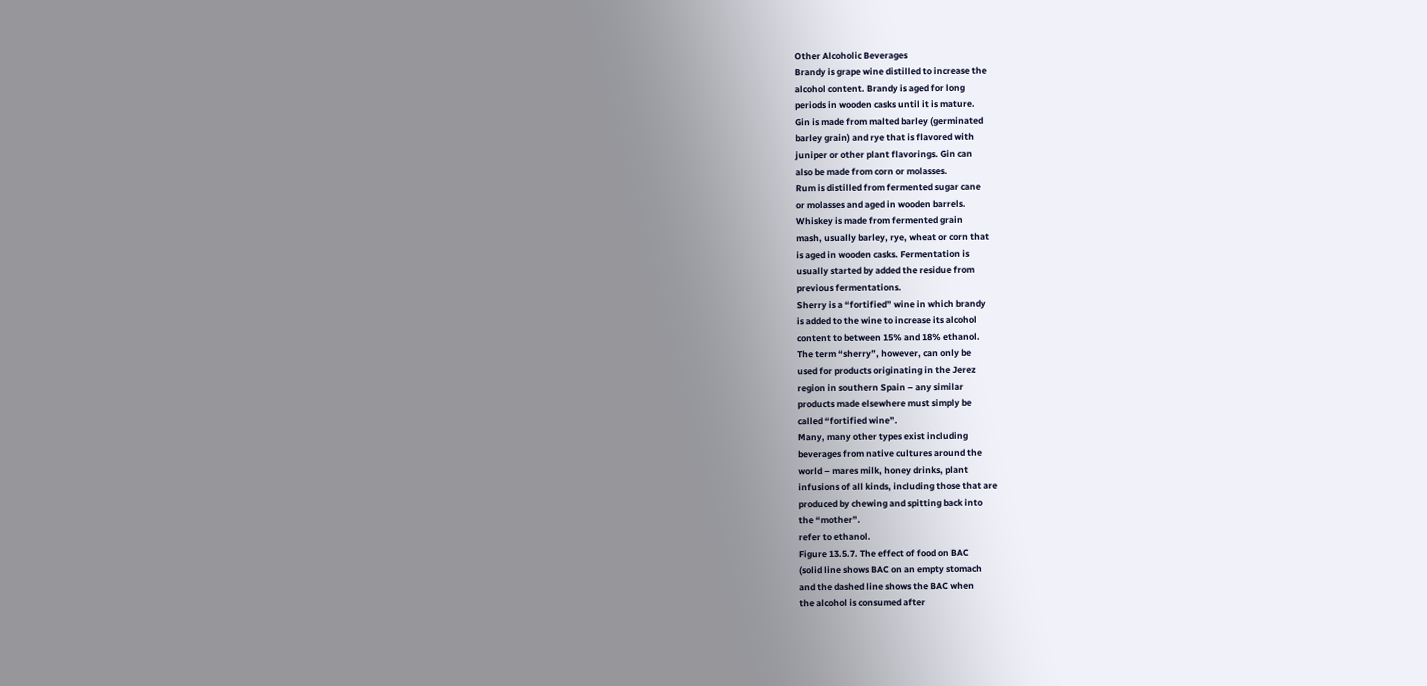Other Alcoholic Beverages
Brandy is grape wine distilled to increase the
alcohol content. Brandy is aged for long
periods in wooden casks until it is mature.
Gin is made from malted barley (germinated
barley grain) and rye that is flavored with
juniper or other plant flavorings. Gin can
also be made from corn or molasses.
Rum is distilled from fermented sugar cane
or molasses and aged in wooden barrels.
Whiskey is made from fermented grain
mash, usually barley, rye, wheat or corn that
is aged in wooden casks. Fermentation is
usually started by added the residue from
previous fermentations.
Sherry is a “fortified” wine in which brandy
is added to the wine to increase its alcohol
content to between 15% and 18% ethanol.
The term “sherry”, however, can only be
used for products originating in the Jerez
region in southern Spain – any similar
products made elsewhere must simply be
called “fortified wine”.
Many, many other types exist including
beverages from native cultures around the
world – mares milk, honey drinks, plant
infusions of all kinds, including those that are
produced by chewing and spitting back into
the “mother”.
refer to ethanol.
Figure 13.5.7. The effect of food on BAC
(solid line shows BAC on an empty stomach
and the dashed line shows the BAC when
the alcohol is consumed after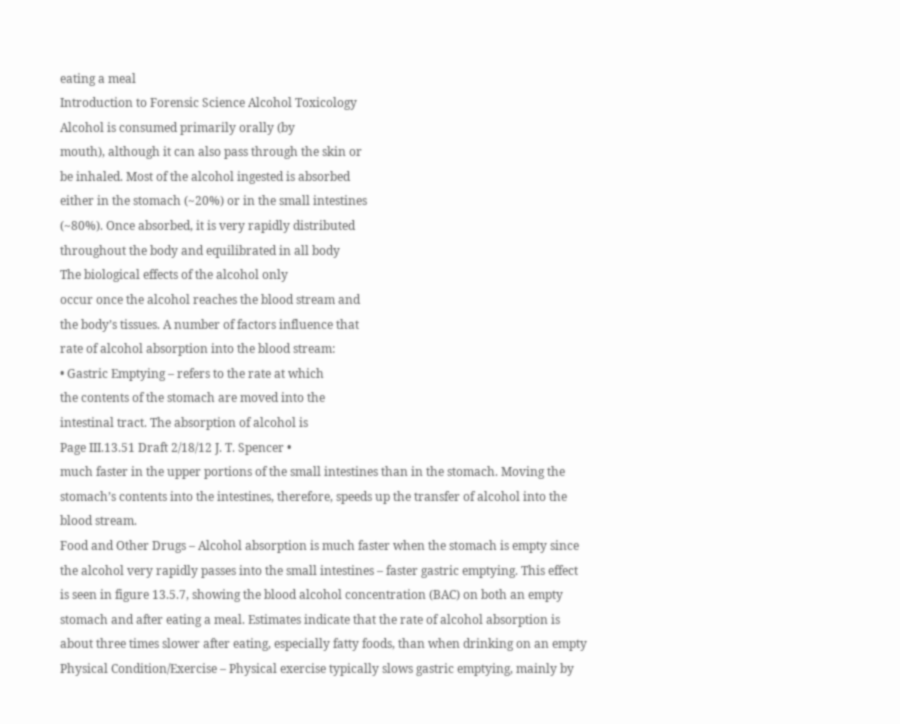eating a meal
Introduction to Forensic Science Alcohol Toxicology
Alcohol is consumed primarily orally (by
mouth), although it can also pass through the skin or
be inhaled. Most of the alcohol ingested is absorbed
either in the stomach (~20%) or in the small intestines
(~80%). Once absorbed, it is very rapidly distributed
throughout the body and equilibrated in all body
The biological effects of the alcohol only
occur once the alcohol reaches the blood stream and
the body’s tissues. A number of factors influence that
rate of alcohol absorption into the blood stream:
• Gastric Emptying – refers to the rate at which
the contents of the stomach are moved into the
intestinal tract. The absorption of alcohol is
Page III.13.51 Draft 2/18/12 J. T. Spencer •
much faster in the upper portions of the small intestines than in the stomach. Moving the
stomach’s contents into the intestines, therefore, speeds up the transfer of alcohol into the
blood stream.
Food and Other Drugs – Alcohol absorption is much faster when the stomach is empty since
the alcohol very rapidly passes into the small intestines – faster gastric emptying. This effect
is seen in figure 13.5.7, showing the blood alcohol concentration (BAC) on both an empty
stomach and after eating a meal. Estimates indicate that the rate of alcohol absorption is
about three times slower after eating, especially fatty foods, than when drinking on an empty
Physical Condition/Exercise – Physical exercise typically slows gastric emptying, mainly by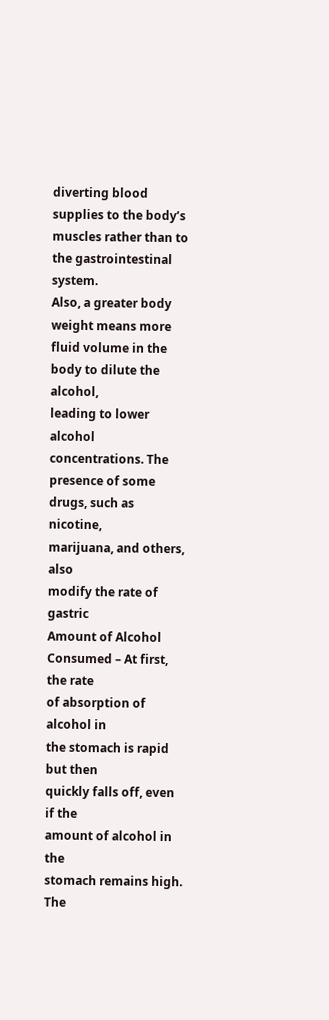diverting blood supplies to the body’s muscles rather than to the gastrointestinal system.
Also, a greater body weight means more fluid volume in the body to dilute the alcohol,
leading to lower alcohol concentrations. The presence of some drugs, such as nicotine,
marijuana, and others, also
modify the rate of gastric
Amount of Alcohol
Consumed – At first, the rate
of absorption of alcohol in
the stomach is rapid but then
quickly falls off, even if the
amount of alcohol in the
stomach remains high. The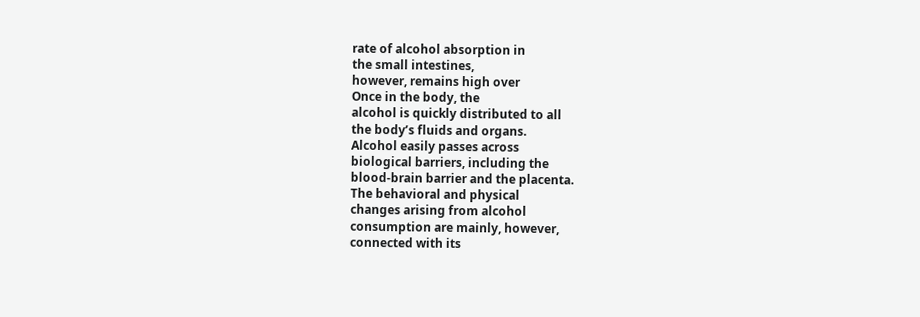rate of alcohol absorption in
the small intestines,
however, remains high over
Once in the body, the
alcohol is quickly distributed to all
the body’s fluids and organs.
Alcohol easily passes across
biological barriers, including the
blood-brain barrier and the placenta.
The behavioral and physical
changes arising from alcohol
consumption are mainly, however,
connected with its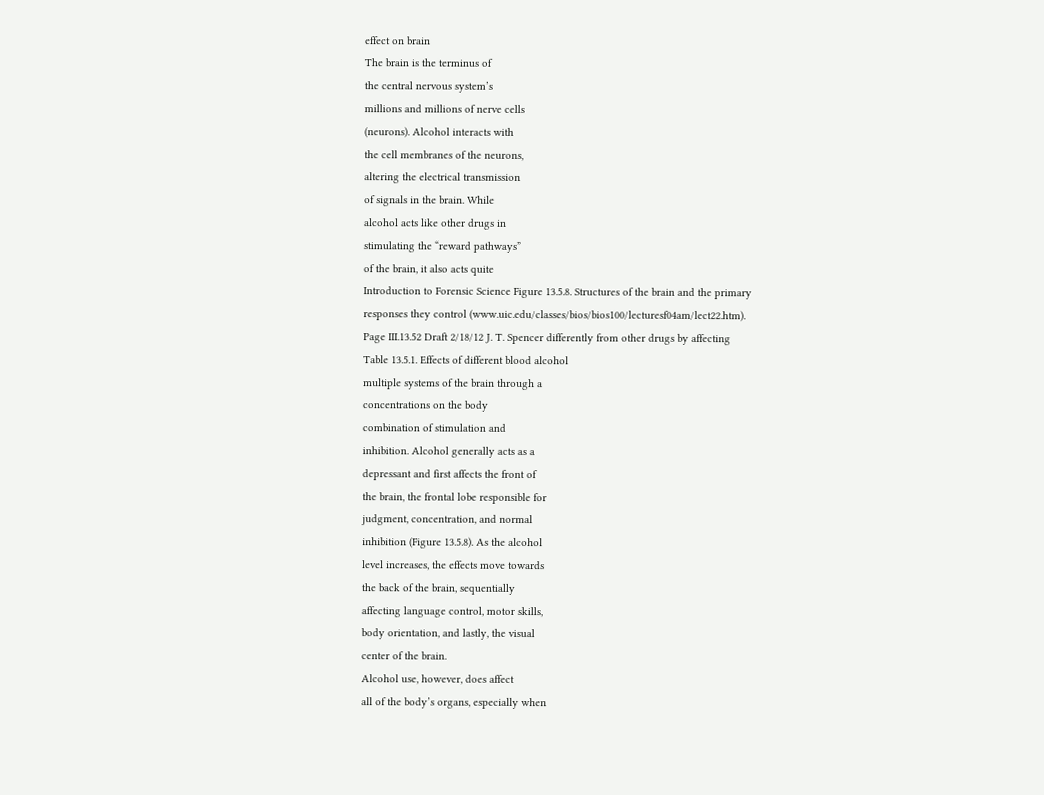effect on brain
The brain is the terminus of
the central nervous system’s
millions and millions of nerve cells
(neurons). Alcohol interacts with
the cell membranes of the neurons,
altering the electrical transmission
of signals in the brain. While
alcohol acts like other drugs in
stimulating the “reward pathways”
of the brain, it also acts quite
Introduction to Forensic Science Figure 13.5.8. Structures of the brain and the primary
responses they control (www.uic.edu/classes/bios/bios100/lecturesf04am/lect22.htm).
Page III.13.52 Draft 2/18/12 J. T. Spencer differently from other drugs by affecting
Table 13.5.1. Effects of different blood alcohol
multiple systems of the brain through a
concentrations on the body
combination of stimulation and
inhibition. Alcohol generally acts as a
depressant and first affects the front of
the brain, the frontal lobe responsible for
judgment, concentration, and normal
inhibition (Figure 13.5.8). As the alcohol
level increases, the effects move towards
the back of the brain, sequentially
affecting language control, motor skills,
body orientation, and lastly, the visual
center of the brain.
Alcohol use, however, does affect
all of the body’s organs, especially when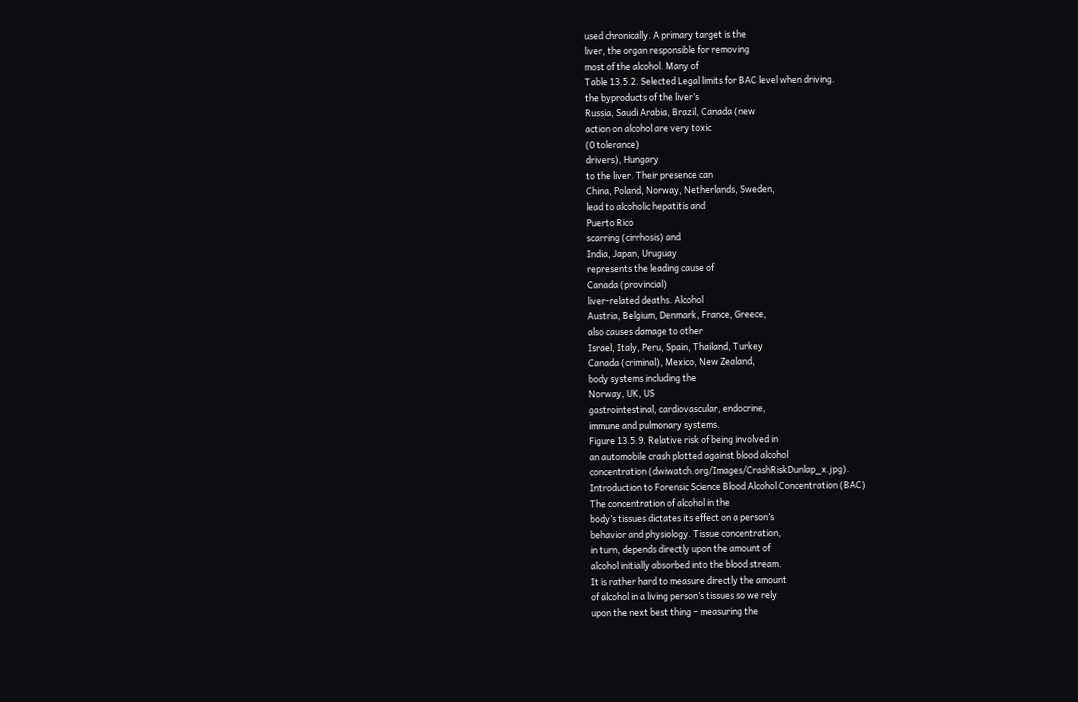used chronically. A primary target is the
liver, the organ responsible for removing
most of the alcohol. Many of
Table 13.5.2. Selected Legal limits for BAC level when driving.
the byproducts of the liver’s
Russia, Saudi Arabia, Brazil, Canada (new
action on alcohol are very toxic
(0 tolerance)
drivers), Hungary
to the liver. Their presence can
China, Poland, Norway, Netherlands, Sweden,
lead to alcoholic hepatitis and
Puerto Rico
scarring (cirrhosis) and
India, Japan, Uruguay
represents the leading cause of
Canada (provincial)
liver-related deaths. Alcohol
Austria, Belgium, Denmark, France, Greece,
also causes damage to other
Israel, Italy, Peru, Spain, Thailand, Turkey
Canada (criminal), Mexico, New Zealand,
body systems including the
Norway, UK, US
gastrointestinal, cardiovascular, endocrine,
immune and pulmonary systems.
Figure 13.5.9. Relative risk of being involved in
an automobile crash plotted against blood alcohol
concentration (dwiwatch.org/Images/CrashRiskDunlap_x.jpg).
Introduction to Forensic Science Blood Alcohol Concentration (BAC)
The concentration of alcohol in the
body’s tissues dictates its effect on a person’s
behavior and physiology. Tissue concentration,
in turn, depends directly upon the amount of
alcohol initially absorbed into the blood stream.
It is rather hard to measure directly the amount
of alcohol in a living person’s tissues so we rely
upon the next best thing – measuring the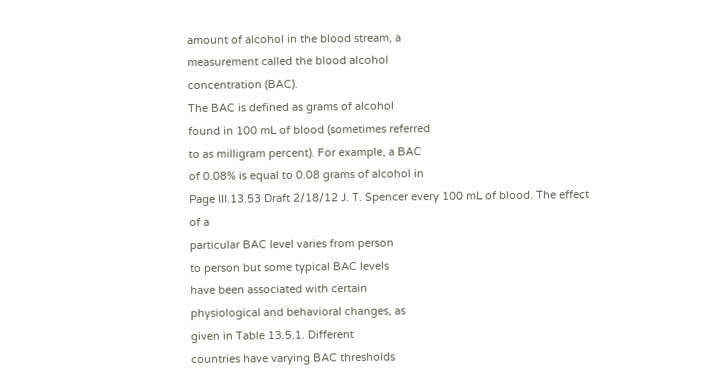amount of alcohol in the blood stream, a
measurement called the blood alcohol
concentration (BAC).
The BAC is defined as grams of alcohol
found in 100 mL of blood (sometimes referred
to as milligram percent). For example, a BAC
of 0.08% is equal to 0.08 grams of alcohol in
Page III.13.53 Draft 2/18/12 J. T. Spencer every 100 mL of blood. The effect of a
particular BAC level varies from person
to person but some typical BAC levels
have been associated with certain
physiological and behavioral changes, as
given in Table 13.5.1. Different
countries have varying BAC thresholds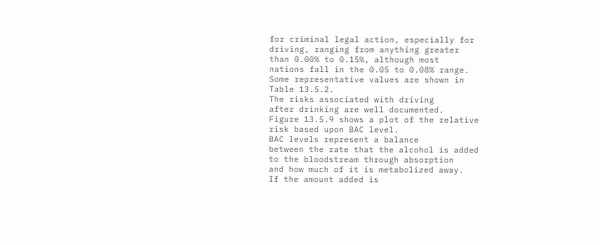for criminal legal action, especially for
driving, ranging from anything greater
than 0.00% to 0.15%, although most
nations fall in the 0.05 to 0.08% range.
Some representative values are shown in
Table 13.5.2.
The risks associated with driving
after drinking are well documented.
Figure 13.5.9 shows a plot of the relative
risk based upon BAC level.
BAC levels represent a balance
between the rate that the alcohol is added
to the bloodstream through absorption
and how much of it is metabolized away.
If the amount added is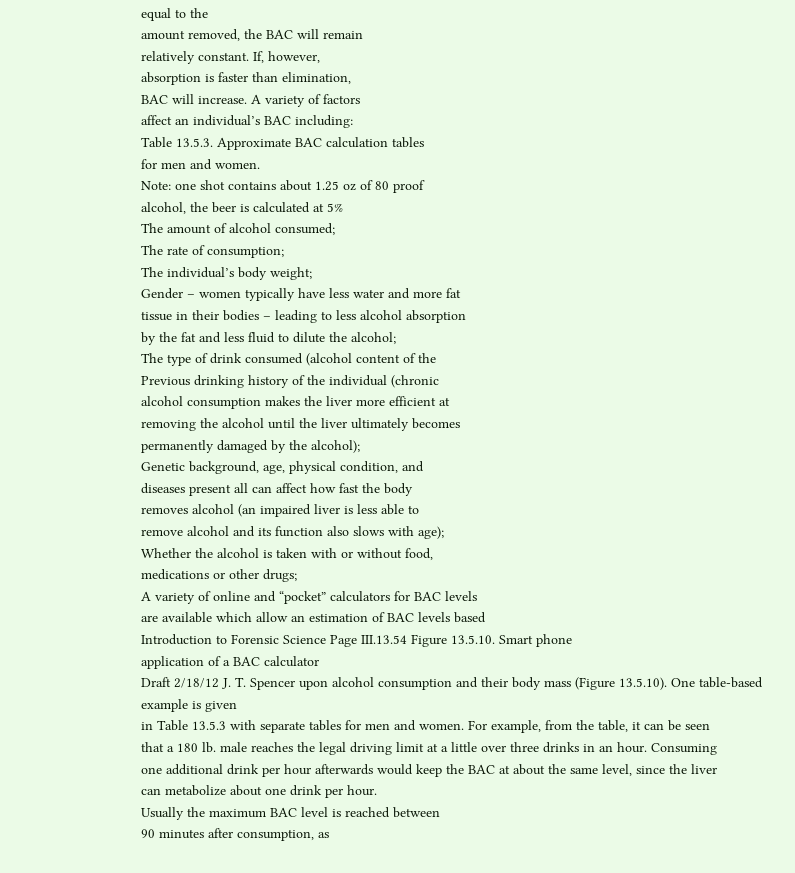equal to the
amount removed, the BAC will remain
relatively constant. If, however,
absorption is faster than elimination,
BAC will increase. A variety of factors
affect an individual’s BAC including:
Table 13.5.3. Approximate BAC calculation tables
for men and women.
Note: one shot contains about 1.25 oz of 80 proof
alcohol, the beer is calculated at 5%
The amount of alcohol consumed;
The rate of consumption;
The individual’s body weight;
Gender – women typically have less water and more fat
tissue in their bodies – leading to less alcohol absorption
by the fat and less fluid to dilute the alcohol;
The type of drink consumed (alcohol content of the
Previous drinking history of the individual (chronic
alcohol consumption makes the liver more efficient at
removing the alcohol until the liver ultimately becomes
permanently damaged by the alcohol);
Genetic background, age, physical condition, and
diseases present all can affect how fast the body
removes alcohol (an impaired liver is less able to
remove alcohol and its function also slows with age);
Whether the alcohol is taken with or without food,
medications or other drugs;
A variety of online and “pocket” calculators for BAC levels
are available which allow an estimation of BAC levels based
Introduction to Forensic Science Page III.13.54 Figure 13.5.10. Smart phone
application of a BAC calculator
Draft 2/18/12 J. T. Spencer upon alcohol consumption and their body mass (Figure 13.5.10). One table-based example is given
in Table 13.5.3 with separate tables for men and women. For example, from the table, it can be seen
that a 180 lb. male reaches the legal driving limit at a little over three drinks in an hour. Consuming
one additional drink per hour afterwards would keep the BAC at about the same level, since the liver
can metabolize about one drink per hour.
Usually the maximum BAC level is reached between
90 minutes after consumption, as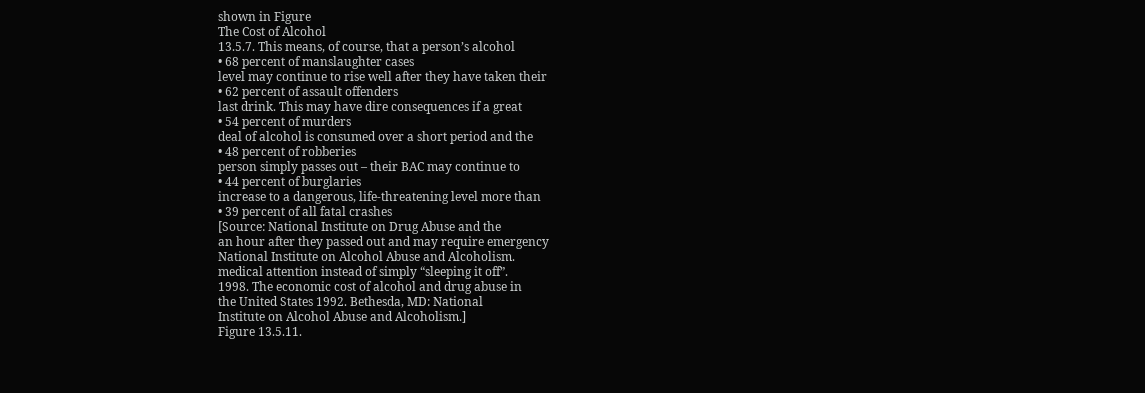shown in Figure
The Cost of Alcohol
13.5.7. This means, of course, that a person’s alcohol
• 68 percent of manslaughter cases
level may continue to rise well after they have taken their
• 62 percent of assault offenders
last drink. This may have dire consequences if a great
• 54 percent of murders
deal of alcohol is consumed over a short period and the
• 48 percent of robberies
person simply passes out – their BAC may continue to
• 44 percent of burglaries
increase to a dangerous, life-threatening level more than
• 39 percent of all fatal crashes
[Source: National Institute on Drug Abuse and the
an hour after they passed out and may require emergency
National Institute on Alcohol Abuse and Alcoholism.
medical attention instead of simply “sleeping it off”.
1998. The economic cost of alcohol and drug abuse in
the United States 1992. Bethesda, MD: National
Institute on Alcohol Abuse and Alcoholism.]
Figure 13.5.11.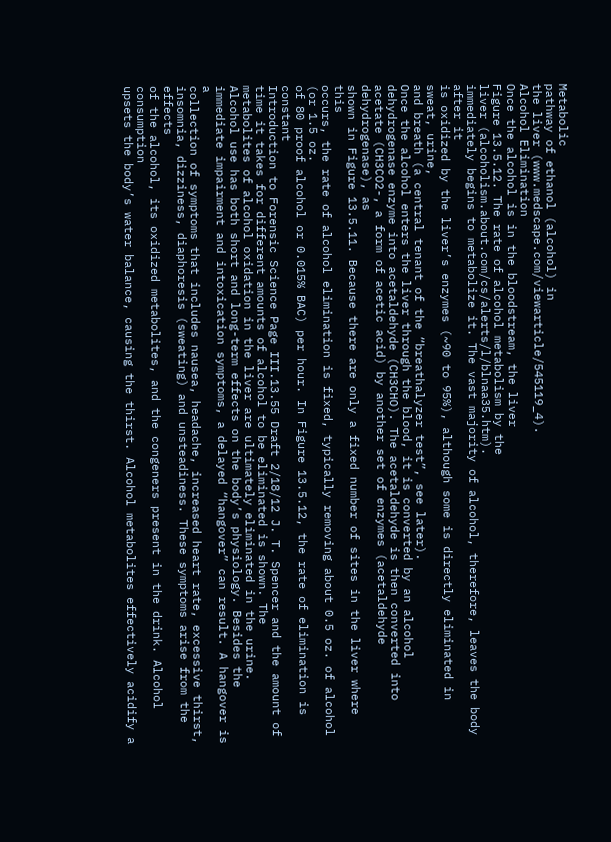Metabolic
pathway of ethanol (alcohol) in
the liver (www.medscape.com/viewarticle/545119_4).
Alcohol Elimination
Once the alcohol is in the bloodstream, the liver
Figure 13.5.12. The rate of alcohol metabolism by the
liver (alcoholism.about.com/cs/alerts/l/blnaa35.htm).
immediately begins to metabolize it. The vast majority of alcohol, therefore, leaves the body after it
is oxidized by the liver’s enzymes (~90 to 95%), although some is directly eliminated in sweat, urine,
and breath (a central tenant of the “breathalyzer test”, see later).
Once the alcohol enters the liver through the blood, it is converted by an alcohol
dehydrogenase enzyme into acetaldehyde (CH3CHO). The acetaldehyde is then converted into
acetate (CH3CO2-, a form of acetic acid) by another set of enzymes (acetaldehyde dehydrogenase), as
shown in Figure 13.5.11. Because there are only a fixed number of sites in the liver where this
occurs, the rate of alcohol elimination is fixed, typically removing about 0.5 oz. of alcohol (or 1.5 oz.
of 80 proof alcohol or 0.015% BAC) per hour. In Figure 13.5.12, the rate of elimination is constant
Introduction to Forensic Science Page III.13.55 Draft 2/18/12 J. T. Spencer and the amount of time it takes for different amounts of alcohol to be eliminated is shown. The
metabolites of alcohol oxidation in the liver are ultimately eliminated in the urine.
Alcohol use has both short and long-term effects on the body’s physiology. Besides the
immediate impairment and intoxication symptoms, a delayed “hangover” can result. A hangover is a
collection of symptoms that includes nausea, headache, increased heart rate, excessive thirst,
insomnia, dizziness, diaphoresis (sweating) and unsteadiness. These symptoms arise from the effects
of the alcohol, its oxidized metabolites, and the congeners present in the drink. Alcohol consumption
upsets the body’s water balance, causing the thirst. Alcohol metabolites effectively acidify a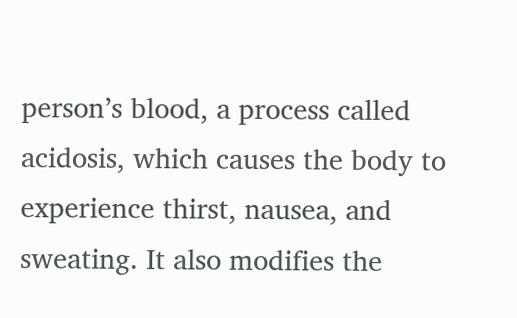person’s blood, a process called acidosis, which causes the body to experience thirst, nausea, and
sweating. It also modifies the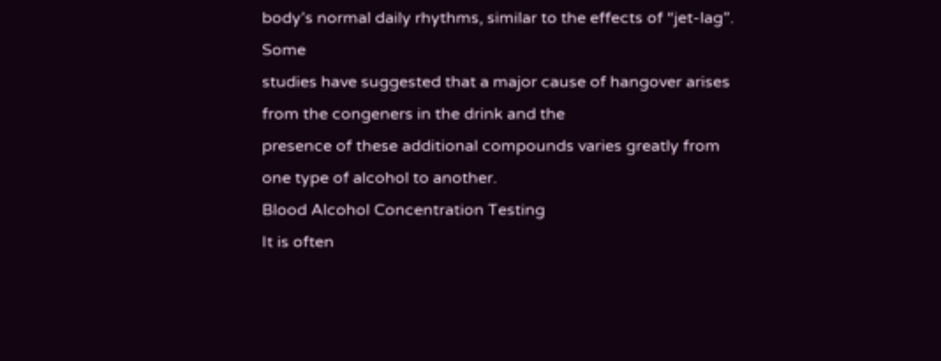body’s normal daily rhythms, similar to the effects of “jet-lag”. Some
studies have suggested that a major cause of hangover arises from the congeners in the drink and the
presence of these additional compounds varies greatly from one type of alcohol to another.
Blood Alcohol Concentration Testing
It is often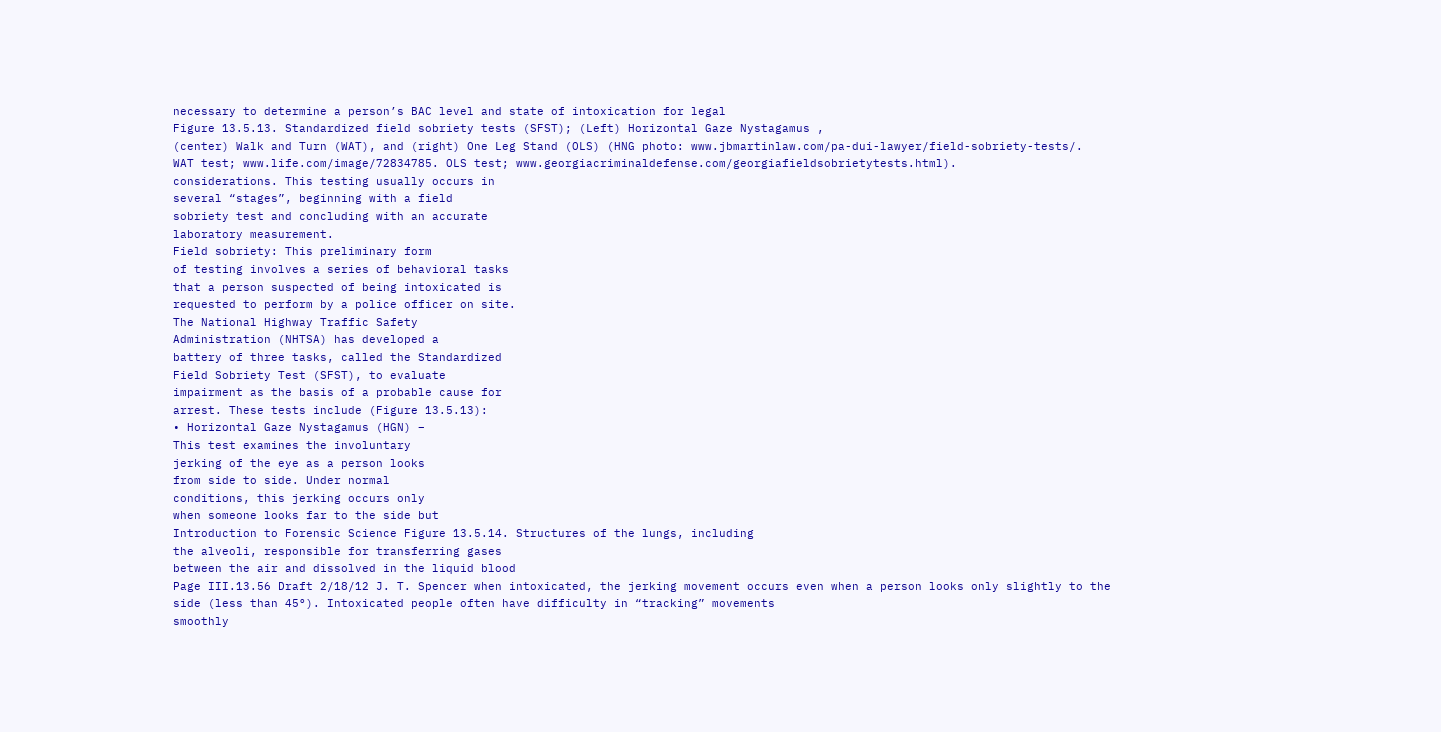necessary to determine a person’s BAC level and state of intoxication for legal
Figure 13.5.13. Standardized field sobriety tests (SFST); (Left) Horizontal Gaze Nystagamus ,
(center) Walk and Turn (WAT), and (right) One Leg Stand (OLS) (HNG photo: www.jbmartinlaw.com/pa-dui-lawyer/field-sobriety-tests/.
WAT test; www.life.com/image/72834785. OLS test; www.georgiacriminaldefense.com/georgiafieldsobrietytests.html).
considerations. This testing usually occurs in
several “stages”, beginning with a field
sobriety test and concluding with an accurate
laboratory measurement.
Field sobriety: This preliminary form
of testing involves a series of behavioral tasks
that a person suspected of being intoxicated is
requested to perform by a police officer on site.
The National Highway Traffic Safety
Administration (NHTSA) has developed a
battery of three tasks, called the Standardized
Field Sobriety Test (SFST), to evaluate
impairment as the basis of a probable cause for
arrest. These tests include (Figure 13.5.13):
• Horizontal Gaze Nystagamus (HGN) –
This test examines the involuntary
jerking of the eye as a person looks
from side to side. Under normal
conditions, this jerking occurs only
when someone looks far to the side but
Introduction to Forensic Science Figure 13.5.14. Structures of the lungs, including
the alveoli, responsible for transferring gases
between the air and dissolved in the liquid blood
Page III.13.56 Draft 2/18/12 J. T. Spencer when intoxicated, the jerking movement occurs even when a person looks only slightly to the
side (less than 45°). Intoxicated people often have difficulty in “tracking” movements
smoothly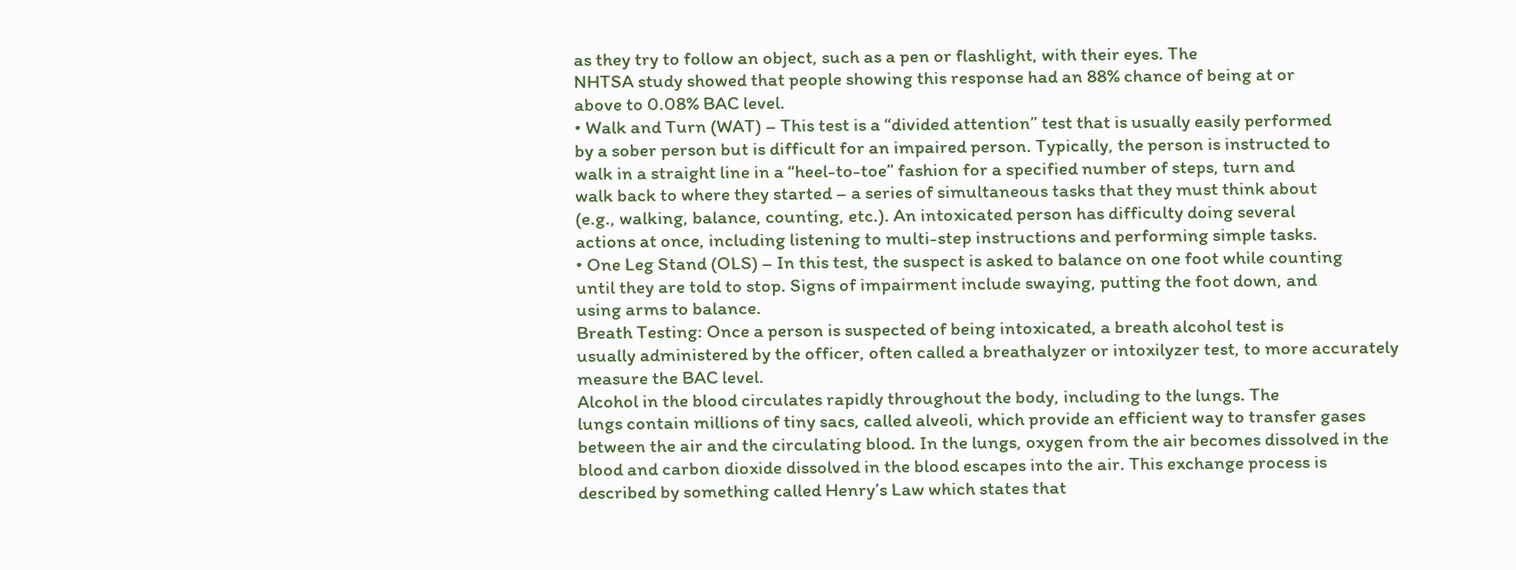as they try to follow an object, such as a pen or flashlight, with their eyes. The
NHTSA study showed that people showing this response had an 88% chance of being at or
above to 0.08% BAC level.
• Walk and Turn (WAT) – This test is a “divided attention” test that is usually easily performed
by a sober person but is difficult for an impaired person. Typically, the person is instructed to
walk in a straight line in a “heel-to-toe” fashion for a specified number of steps, turn and
walk back to where they started – a series of simultaneous tasks that they must think about
(e.g., walking, balance, counting, etc.). An intoxicated person has difficulty doing several
actions at once, including listening to multi-step instructions and performing simple tasks.
• One Leg Stand (OLS) – In this test, the suspect is asked to balance on one foot while counting
until they are told to stop. Signs of impairment include swaying, putting the foot down, and
using arms to balance.
Breath Testing: Once a person is suspected of being intoxicated, a breath alcohol test is
usually administered by the officer, often called a breathalyzer or intoxilyzer test, to more accurately
measure the BAC level.
Alcohol in the blood circulates rapidly throughout the body, including to the lungs. The
lungs contain millions of tiny sacs, called alveoli, which provide an efficient way to transfer gases
between the air and the circulating blood. In the lungs, oxygen from the air becomes dissolved in the
blood and carbon dioxide dissolved in the blood escapes into the air. This exchange process is
described by something called Henry’s Law which states that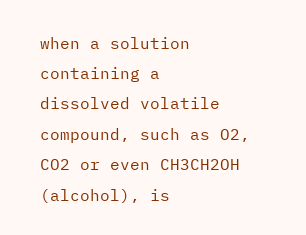when a solution containing a
dissolved volatile compound, such as O2, CO2 or even CH3CH2OH (alcohol), is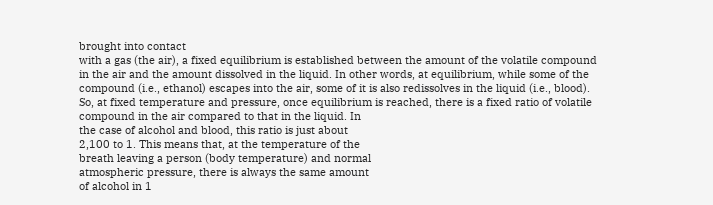brought into contact
with a gas (the air), a fixed equilibrium is established between the amount of the volatile compound
in the air and the amount dissolved in the liquid. In other words, at equilibrium, while some of the
compound (i.e., ethanol) escapes into the air, some of it is also redissolves in the liquid (i.e., blood).
So, at fixed temperature and pressure, once equilibrium is reached, there is a fixed ratio of volatile
compound in the air compared to that in the liquid. In
the case of alcohol and blood, this ratio is just about
2,100 to 1. This means that, at the temperature of the
breath leaving a person (body temperature) and normal
atmospheric pressure, there is always the same amount
of alcohol in 1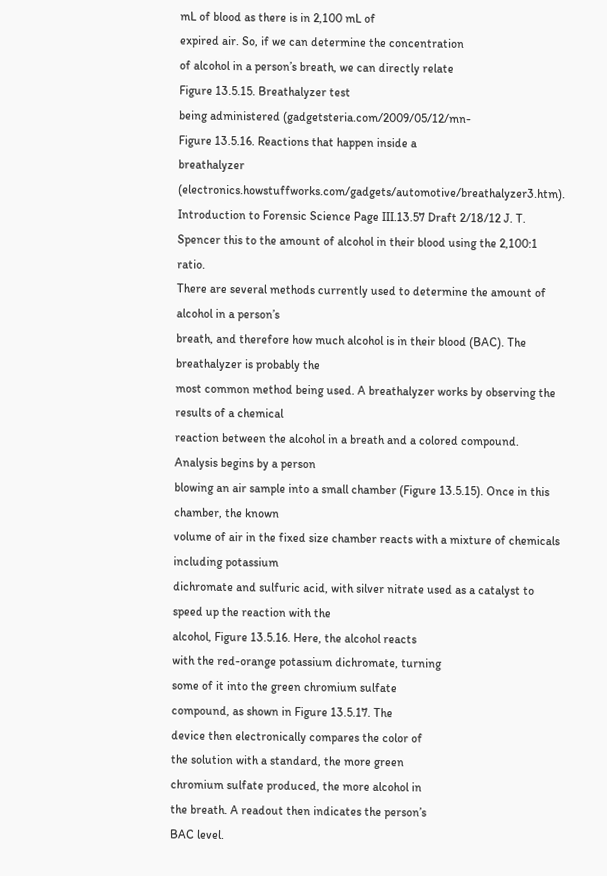mL of blood as there is in 2,100 mL of
expired air. So, if we can determine the concentration
of alcohol in a person’s breath, we can directly relate
Figure 13.5.15. Breathalyzer test
being administered (gadgetsteria.com/2009/05/12/mn-
Figure 13.5.16. Reactions that happen inside a
breathalyzer (electronics.howstuffworks.com/gadgets/automotive/breathalyzer3.htm).
Introduction to Forensic Science Page III.13.57 Draft 2/18/12 J. T. Spencer this to the amount of alcohol in their blood using the 2,100:1 ratio.
There are several methods currently used to determine the amount of alcohol in a person’s
breath, and therefore how much alcohol is in their blood (BAC). The breathalyzer is probably the
most common method being used. A breathalyzer works by observing the results of a chemical
reaction between the alcohol in a breath and a colored compound. Analysis begins by a person
blowing an air sample into a small chamber (Figure 13.5.15). Once in this chamber, the known
volume of air in the fixed size chamber reacts with a mixture of chemicals including potassium
dichromate and sulfuric acid, with silver nitrate used as a catalyst to speed up the reaction with the
alcohol, Figure 13.5.16. Here, the alcohol reacts
with the red-orange potassium dichromate, turning
some of it into the green chromium sulfate
compound, as shown in Figure 13.5.17. The
device then electronically compares the color of
the solution with a standard, the more green
chromium sulfate produced, the more alcohol in
the breath. A readout then indicates the person’s
BAC level.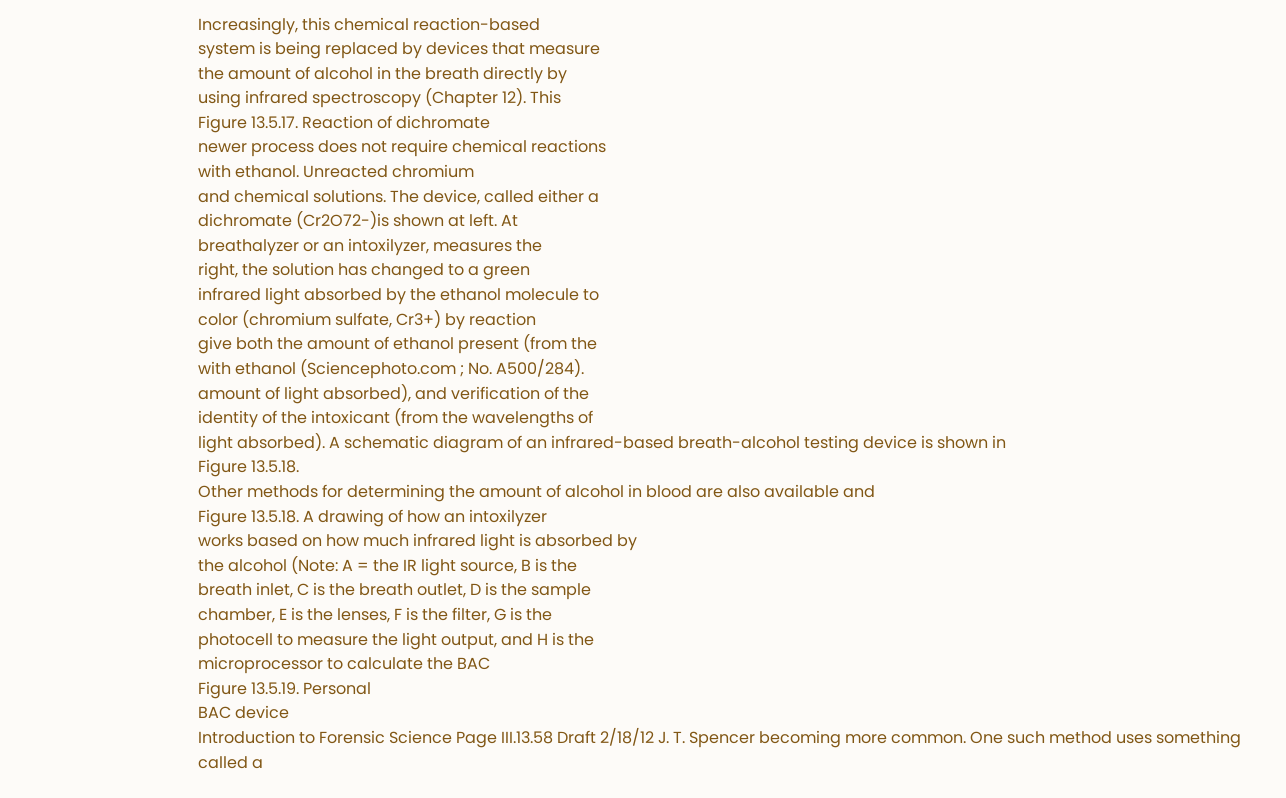Increasingly, this chemical reaction-based
system is being replaced by devices that measure
the amount of alcohol in the breath directly by
using infrared spectroscopy (Chapter 12). This
Figure 13.5.17. Reaction of dichromate
newer process does not require chemical reactions
with ethanol. Unreacted chromium
and chemical solutions. The device, called either a
dichromate (Cr2O72-)is shown at left. At
breathalyzer or an intoxilyzer, measures the
right, the solution has changed to a green
infrared light absorbed by the ethanol molecule to
color (chromium sulfate, Cr3+) by reaction
give both the amount of ethanol present (from the
with ethanol (Sciencephoto.com ; No. A500/284).
amount of light absorbed), and verification of the
identity of the intoxicant (from the wavelengths of
light absorbed). A schematic diagram of an infrared-based breath-alcohol testing device is shown in
Figure 13.5.18.
Other methods for determining the amount of alcohol in blood are also available and
Figure 13.5.18. A drawing of how an intoxilyzer
works based on how much infrared light is absorbed by
the alcohol (Note: A = the IR light source, B is the
breath inlet, C is the breath outlet, D is the sample
chamber, E is the lenses, F is the filter, G is the
photocell to measure the light output, and H is the
microprocessor to calculate the BAC
Figure 13.5.19. Personal
BAC device
Introduction to Forensic Science Page III.13.58 Draft 2/18/12 J. T. Spencer becoming more common. One such method uses something called a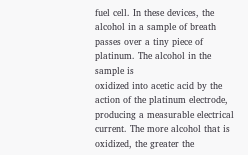fuel cell. In these devices, the
alcohol in a sample of breath passes over a tiny piece of platinum. The alcohol in the sample is
oxidized into acetic acid by the action of the platinum electrode, producing a measurable electrical
current. The more alcohol that is oxidized, the greater the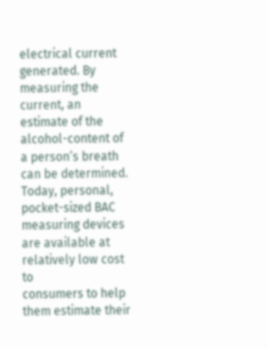electrical current generated. By
measuring the current, an estimate of the alcohol-content of a person’s breath can be determined.
Today, personal, pocket-sized BAC measuring devices are available at relatively low cost to
consumers to help them estimate their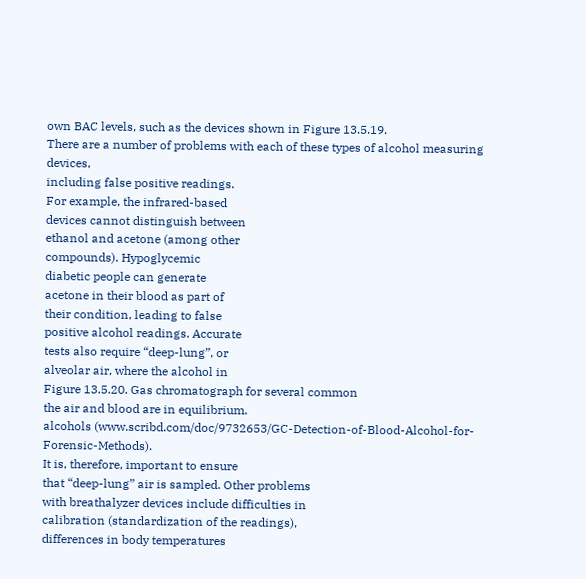own BAC levels, such as the devices shown in Figure 13.5.19.
There are a number of problems with each of these types of alcohol measuring devices,
including false positive readings.
For example, the infrared-based
devices cannot distinguish between
ethanol and acetone (among other
compounds). Hypoglycemic
diabetic people can generate
acetone in their blood as part of
their condition, leading to false
positive alcohol readings. Accurate
tests also require “deep-lung”, or
alveolar air, where the alcohol in
Figure 13.5.20. Gas chromatograph for several common
the air and blood are in equilibrium.
alcohols (www.scribd.com/doc/9732653/GC-Detection-of-Blood-Alcohol-for-Forensic-Methods).
It is, therefore, important to ensure
that “deep-lung” air is sampled. Other problems
with breathalyzer devices include difficulties in
calibration (standardization of the readings),
differences in body temperatures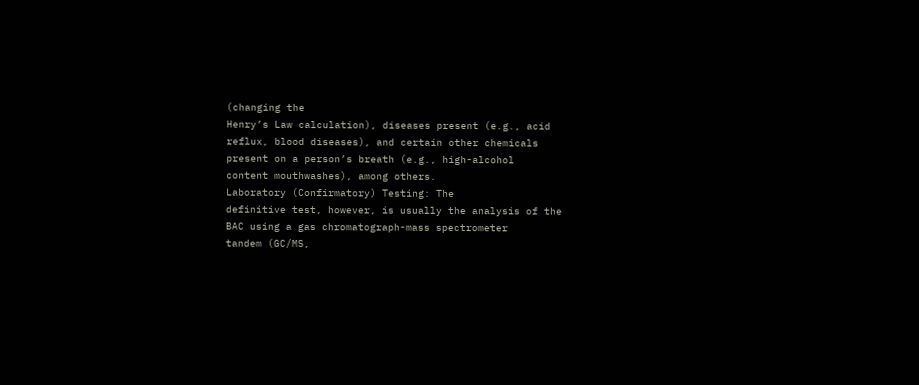(changing the
Henry’s Law calculation), diseases present (e.g., acid
reflux, blood diseases), and certain other chemicals
present on a person’s breath (e.g., high-alcohol
content mouthwashes), among others.
Laboratory (Confirmatory) Testing: The
definitive test, however, is usually the analysis of the
BAC using a gas chromatograph-mass spectrometer
tandem (GC/MS,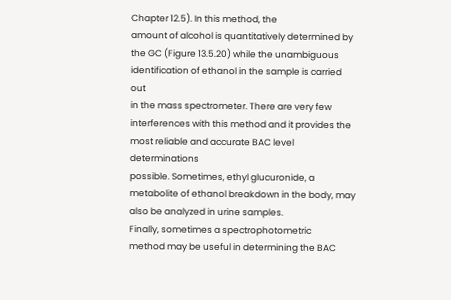Chapter 12.5). In this method, the
amount of alcohol is quantitatively determined by
the GC (Figure 13.5.20) while the unambiguous
identification of ethanol in the sample is carried out
in the mass spectrometer. There are very few
interferences with this method and it provides the
most reliable and accurate BAC level determinations
possible. Sometimes, ethyl glucuronide, a
metabolite of ethanol breakdown in the body, may
also be analyzed in urine samples.
Finally, sometimes a spectrophotometric
method may be useful in determining the BAC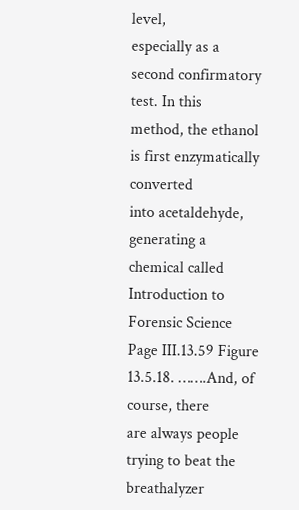level,
especially as a second confirmatory test. In this
method, the ethanol is first enzymatically converted
into acetaldehyde, generating a chemical called
Introduction to Forensic Science Page III.13.59 Figure 13.5.18. …….And, of course, there
are always people trying to beat the
breathalyzer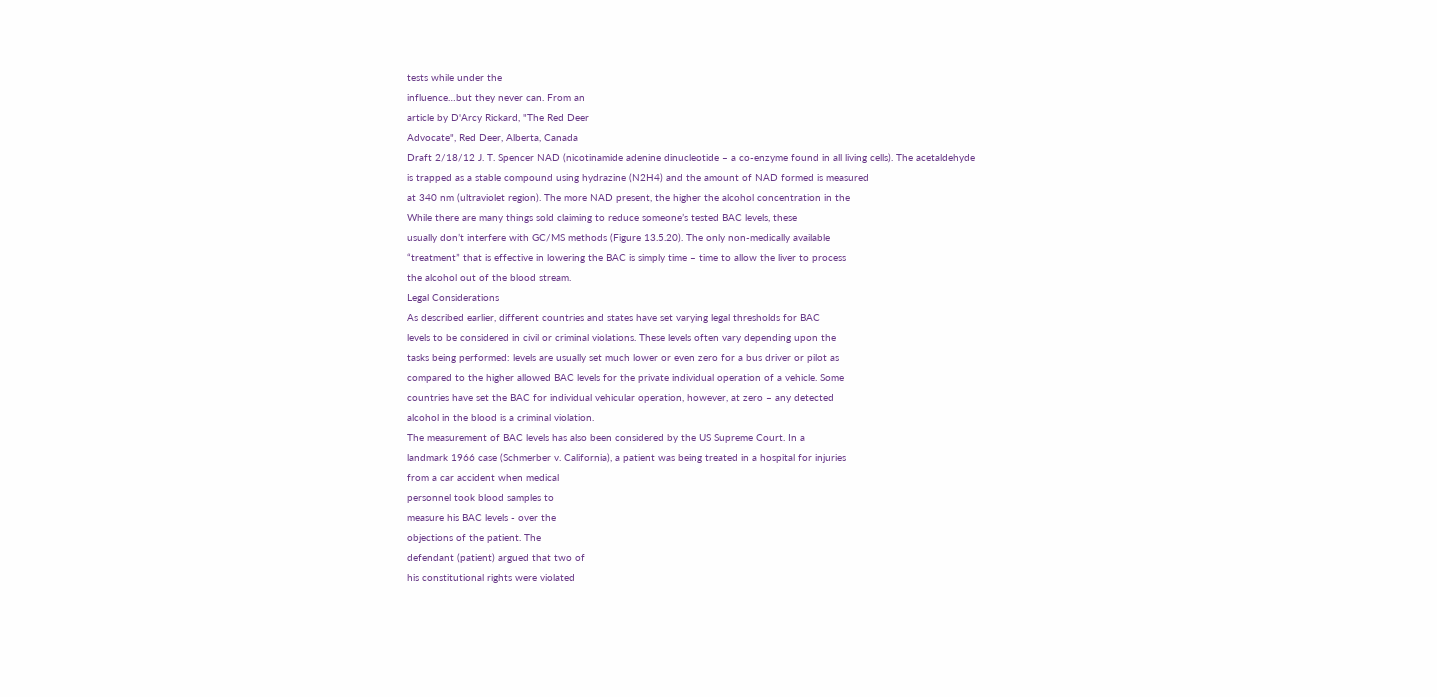tests while under the
influence…but they never can. From an
article by D'Arcy Rickard, "The Red Deer
Advocate", Red Deer, Alberta, Canada
Draft 2/18/12 J. T. Spencer NAD (nicotinamide adenine dinucleotide – a co-enzyme found in all living cells). The acetaldehyde
is trapped as a stable compound using hydrazine (N2H4) and the amount of NAD formed is measured
at 340 nm (ultraviolet region). The more NAD present, the higher the alcohol concentration in the
While there are many things sold claiming to reduce someone’s tested BAC levels, these
usually don’t interfere with GC/MS methods (Figure 13.5.20). The only non-medically available
“treatment” that is effective in lowering the BAC is simply time – time to allow the liver to process
the alcohol out of the blood stream.
Legal Considerations
As described earlier, different countries and states have set varying legal thresholds for BAC
levels to be considered in civil or criminal violations. These levels often vary depending upon the
tasks being performed: levels are usually set much lower or even zero for a bus driver or pilot as
compared to the higher allowed BAC levels for the private individual operation of a vehicle. Some
countries have set the BAC for individual vehicular operation, however, at zero – any detected
alcohol in the blood is a criminal violation.
The measurement of BAC levels has also been considered by the US Supreme Court. In a
landmark 1966 case (Schmerber v. California), a patient was being treated in a hospital for injuries
from a car accident when medical
personnel took blood samples to
measure his BAC levels - over the
objections of the patient. The
defendant (patient) argued that two of
his constitutional rights were violated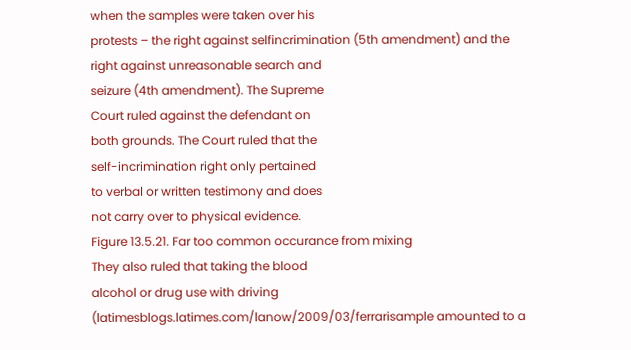when the samples were taken over his
protests – the right against selfincrimination (5th amendment) and the
right against unreasonable search and
seizure (4th amendment). The Supreme
Court ruled against the defendant on
both grounds. The Court ruled that the
self-incrimination right only pertained
to verbal or written testimony and does
not carry over to physical evidence.
Figure 13.5.21. Far too common occurance from mixing
They also ruled that taking the blood
alcohol or drug use with driving (latimesblogs.latimes.com/lanow/2009/03/ferrarisample amounted to a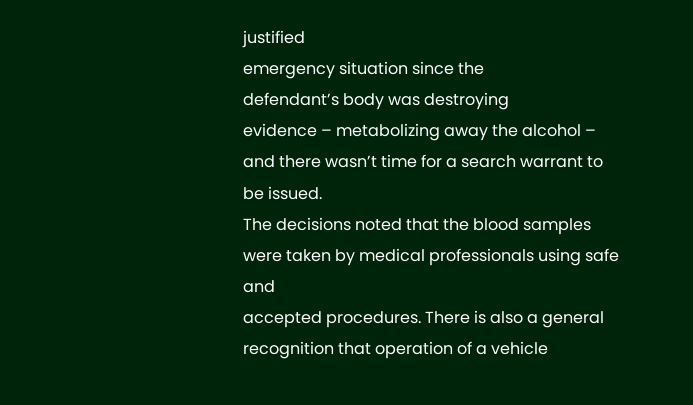justified
emergency situation since the
defendant’s body was destroying
evidence – metabolizing away the alcohol – and there wasn’t time for a search warrant to be issued.
The decisions noted that the blood samples were taken by medical professionals using safe and
accepted procedures. There is also a general recognition that operation of a vehicle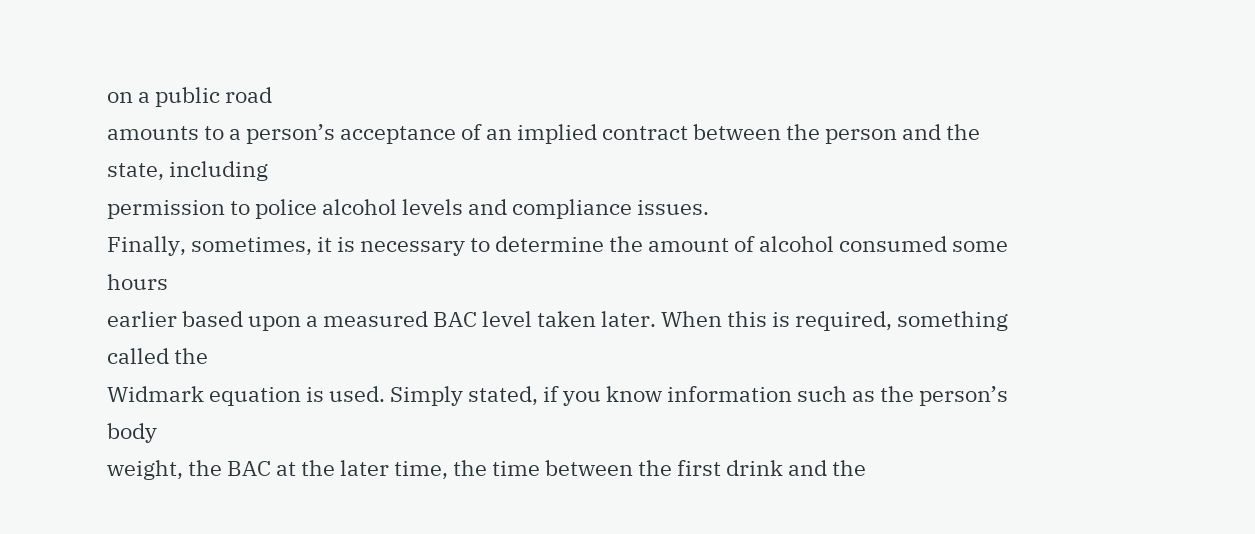on a public road
amounts to a person’s acceptance of an implied contract between the person and the state, including
permission to police alcohol levels and compliance issues.
Finally, sometimes, it is necessary to determine the amount of alcohol consumed some hours
earlier based upon a measured BAC level taken later. When this is required, something called the
Widmark equation is used. Simply stated, if you know information such as the person’s body
weight, the BAC at the later time, the time between the first drink and the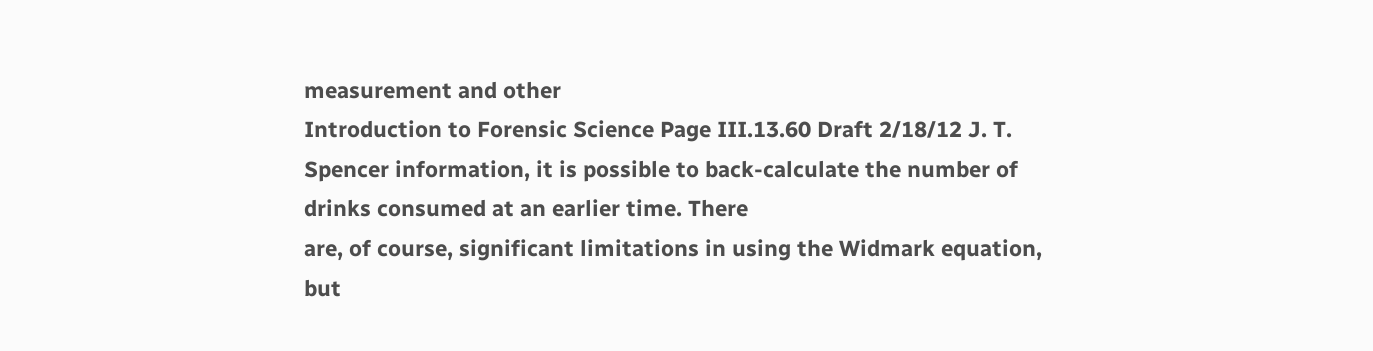measurement and other
Introduction to Forensic Science Page III.13.60 Draft 2/18/12 J. T. Spencer information, it is possible to back-calculate the number of drinks consumed at an earlier time. There
are, of course, significant limitations in using the Widmark equation, but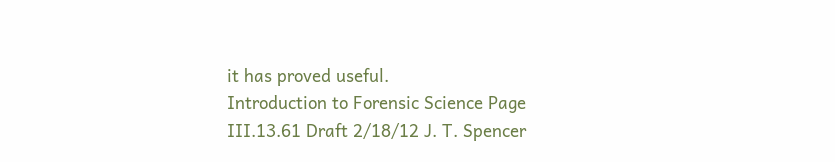it has proved useful.
Introduction to Forensic Science Page III.13.61 Draft 2/18/12 J. T. Spencer